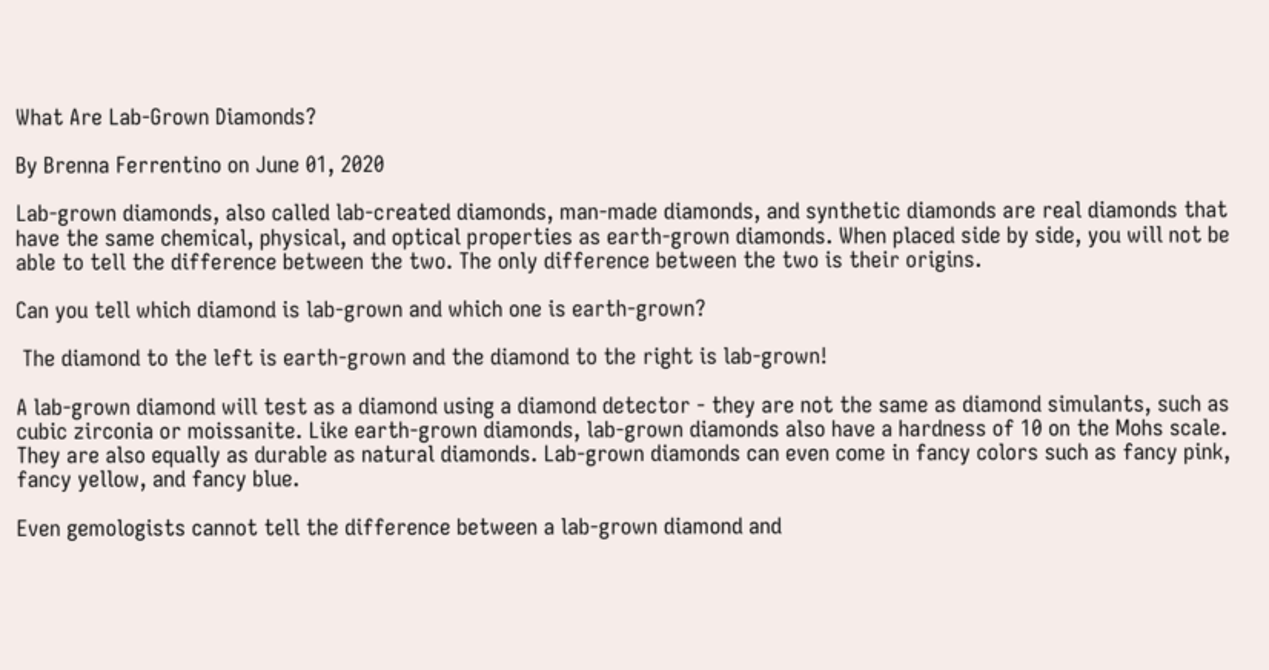What Are Lab-Grown Diamonds?

By Brenna Ferrentino on June 01, 2020

Lab-grown diamonds, also called lab-created diamonds, man-made diamonds, and synthetic diamonds are real diamonds that have the same chemical, physical, and optical properties as earth-grown diamonds. When placed side by side, you will not be able to tell the difference between the two. The only difference between the two is their origins.

Can you tell which diamond is lab-grown and which one is earth-grown?

 The diamond to the left is earth-grown and the diamond to the right is lab-grown!

A lab-grown diamond will test as a diamond using a diamond detector - they are not the same as diamond simulants, such as cubic zirconia or moissanite. Like earth-grown diamonds, lab-grown diamonds also have a hardness of 10 on the Mohs scale. They are also equally as durable as natural diamonds. Lab-grown diamonds can even come in fancy colors such as fancy pink, fancy yellow, and fancy blue.

Even gemologists cannot tell the difference between a lab-grown diamond and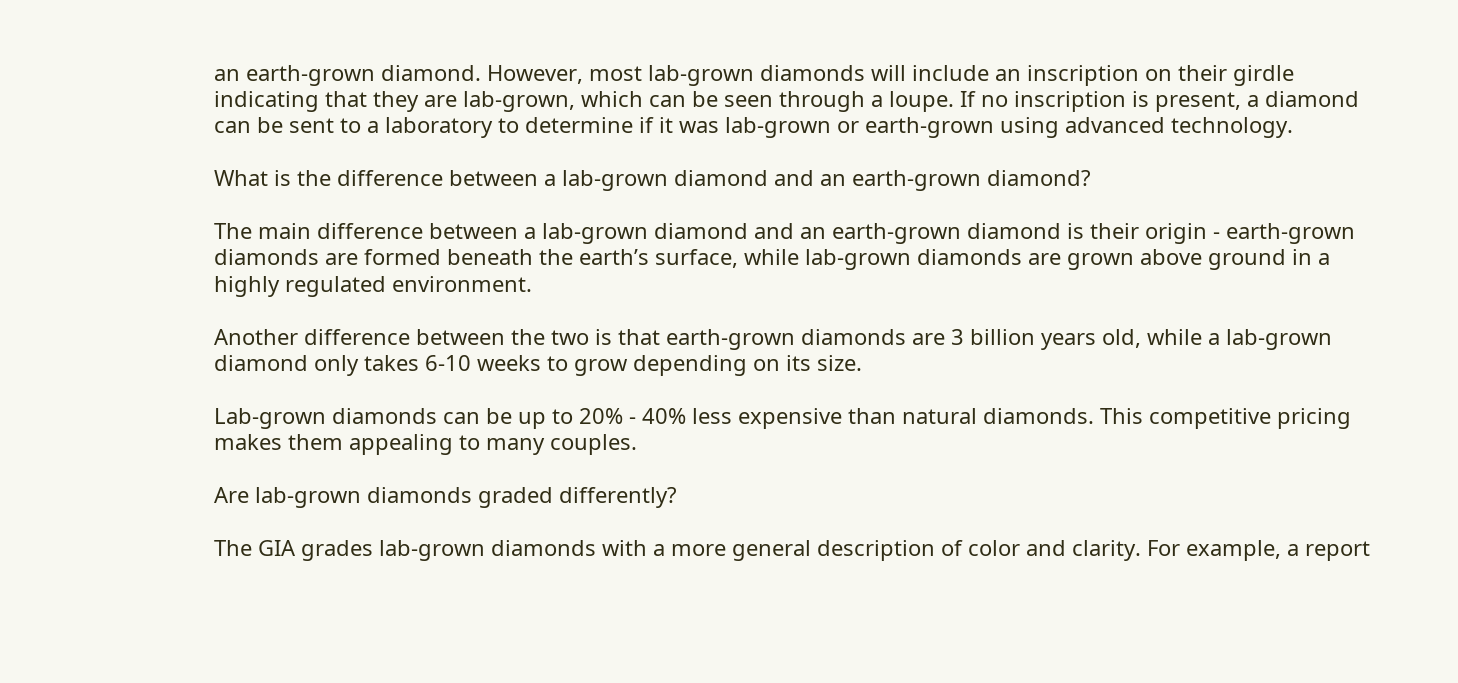an earth-grown diamond. However, most lab-grown diamonds will include an inscription on their girdle indicating that they are lab-grown, which can be seen through a loupe. If no inscription is present, a diamond can be sent to a laboratory to determine if it was lab-grown or earth-grown using advanced technology.

What is the difference between a lab-grown diamond and an earth-grown diamond?

The main difference between a lab-grown diamond and an earth-grown diamond is their origin - earth-grown diamonds are formed beneath the earth’s surface, while lab-grown diamonds are grown above ground in a highly regulated environment.

Another difference between the two is that earth-grown diamonds are 3 billion years old, while a lab-grown diamond only takes 6-10 weeks to grow depending on its size.

Lab-grown diamonds can be up to 20% - 40% less expensive than natural diamonds. This competitive pricing makes them appealing to many couples.

Are lab-grown diamonds graded differently?

The GIA grades lab-grown diamonds with a more general description of color and clarity. For example, a report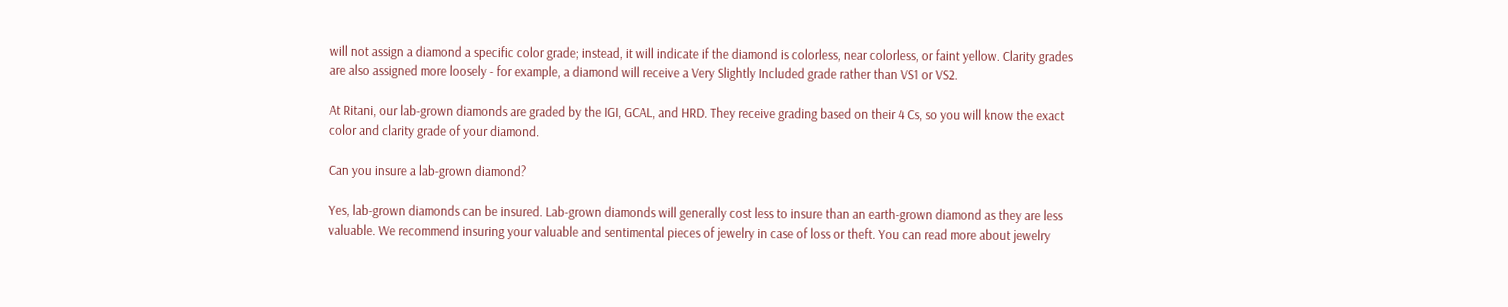will not assign a diamond a specific color grade; instead, it will indicate if the diamond is colorless, near colorless, or faint yellow. Clarity grades are also assigned more loosely - for example, a diamond will receive a Very Slightly Included grade rather than VS1 or VS2.

At Ritani, our lab-grown diamonds are graded by the IGI, GCAL, and HRD. They receive grading based on their 4 Cs, so you will know the exact color and clarity grade of your diamond.

Can you insure a lab-grown diamond?

Yes, lab-grown diamonds can be insured. Lab-grown diamonds will generally cost less to insure than an earth-grown diamond as they are less valuable. We recommend insuring your valuable and sentimental pieces of jewelry in case of loss or theft. You can read more about jewelry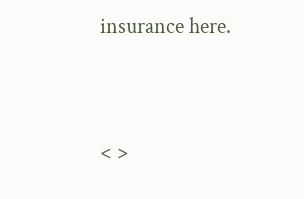insurance here.


< >